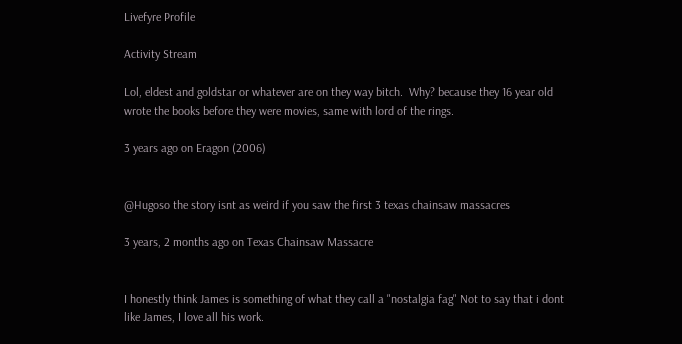Livefyre Profile

Activity Stream

Lol, eldest and goldstar or whatever are on they way bitch.  Why? because they 16 year old wrote the books before they were movies, same with lord of the rings.

3 years ago on Eragon (2006)


@Hugoso the story isnt as weird if you saw the first 3 texas chainsaw massacres

3 years, 2 months ago on Texas Chainsaw Massacre


I honestly think James is something of what they call a "nostalgia fag" Not to say that i dont like James, I love all his work.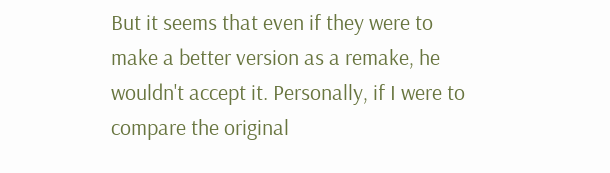But it seems that even if they were to make a better version as a remake, he wouldn't accept it. Personally, if I were to compare the original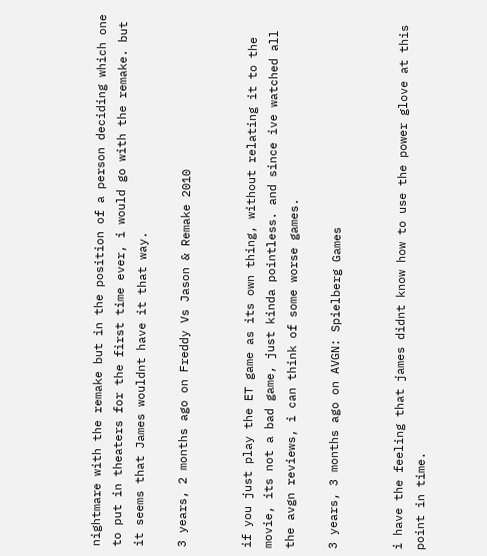nightmare with the remake but in the position of a person deciding which one to put in theaters for the first time ever, i would go with the remake. but it seems that James wouldnt have it that way.

3 years, 2 months ago on Freddy Vs Jason & Remake 2010


if you just play the ET game as its own thing, without relating it to the movie, its not a bad game, just kinda pointless. and since ive watched all the avgn reviews, i can think of some worse games.

3 years, 3 months ago on AVGN: Spielberg Games


i have the feeling that james didnt know how to use the power glove at this point in time.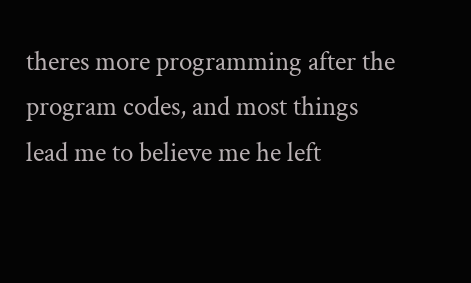theres more programming after the program codes, and most things lead me to believe me he left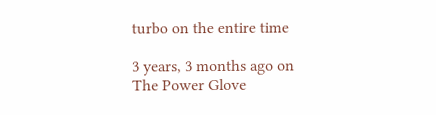turbo on the entire time

3 years, 3 months ago on The Power Glove